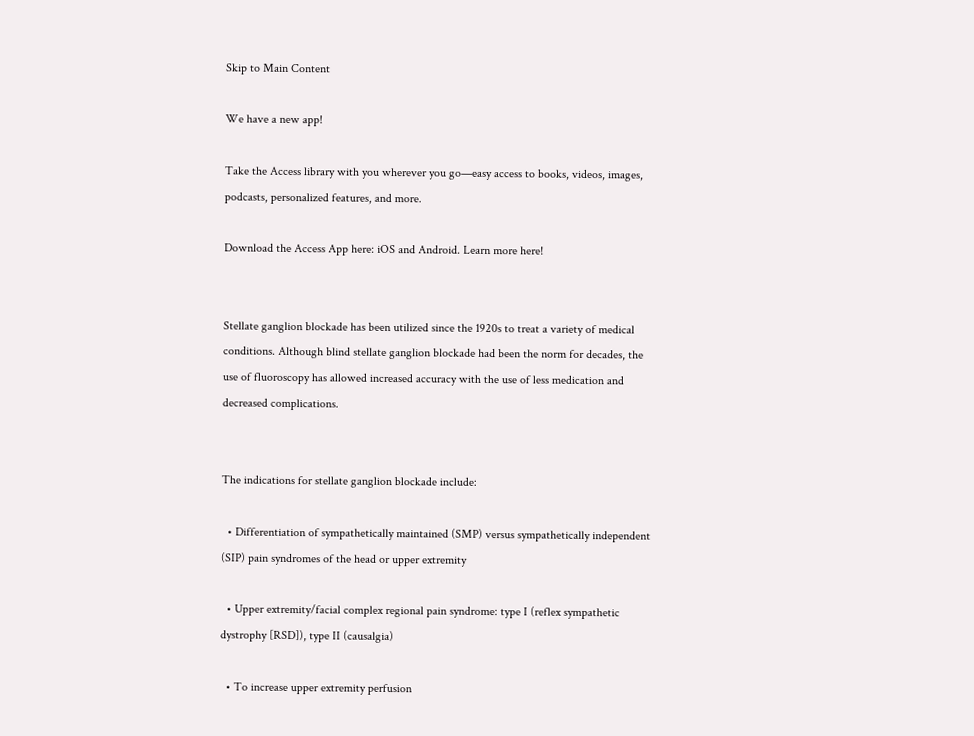Skip to Main Content

We have a new app!

Take the Access library with you wherever you go—easy access to books, videos, images, podcasts, personalized features, and more.

Download the Access App here: iOS and Android. Learn more here!


Stellate ganglion blockade has been utilized since the 1920s to treat a variety of medical conditions. Although blind stellate ganglion blockade had been the norm for decades, the use of fluoroscopy has allowed increased accuracy with the use of less medication and decreased complications.


The indications for stellate ganglion blockade include:

  • Differentiation of sympathetically maintained (SMP) versus sympathetically independent (SIP) pain syndromes of the head or upper extremity

  • Upper extremity/facial complex regional pain syndrome: type I (reflex sympathetic dystrophy [RSD]), type II (causalgia)

  • To increase upper extremity perfusion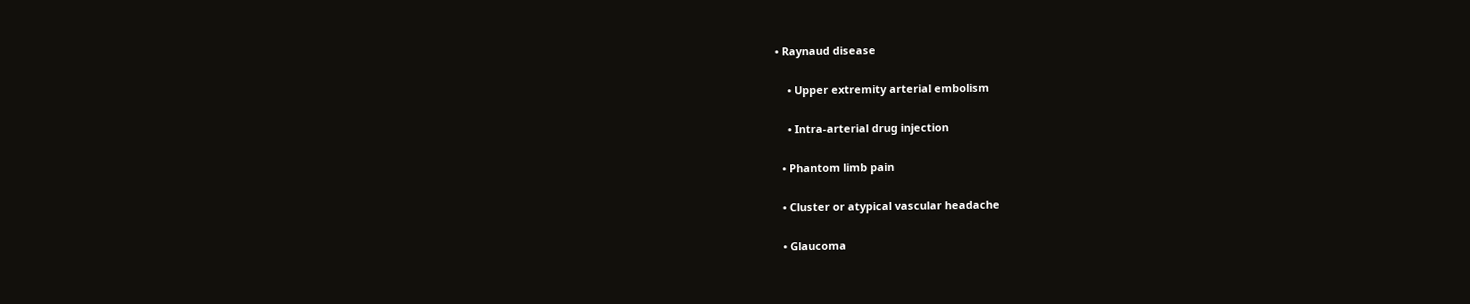• Raynaud disease

    • Upper extremity arterial embolism

    • Intra-arterial drug injection

  • Phantom limb pain

  • Cluster or atypical vascular headache

  • Glaucoma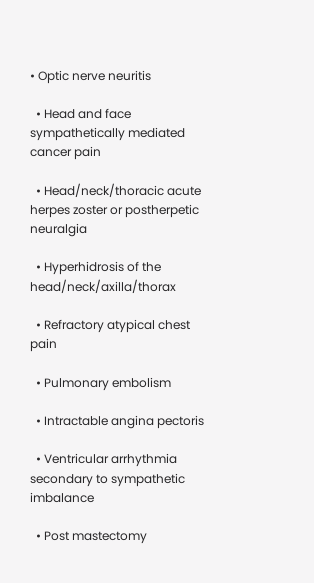• Optic nerve neuritis

  • Head and face sympathetically mediated cancer pain

  • Head/neck/thoracic acute herpes zoster or postherpetic neuralgia

  • Hyperhidrosis of the head/neck/axilla/thorax

  • Refractory atypical chest pain

  • Pulmonary embolism

  • Intractable angina pectoris

  • Ventricular arrhythmia secondary to sympathetic imbalance

  • Post mastectomy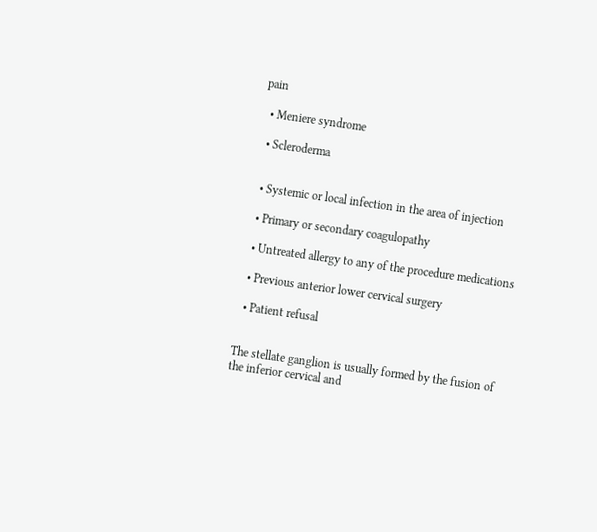pain

  • Meniere syndrome

  • Scleroderma


  • Systemic or local infection in the area of injection

  • Primary or secondary coagulopathy

  • Untreated allergy to any of the procedure medications

  • Previous anterior lower cervical surgery

  • Patient refusal


The stellate ganglion is usually formed by the fusion of the inferior cervical and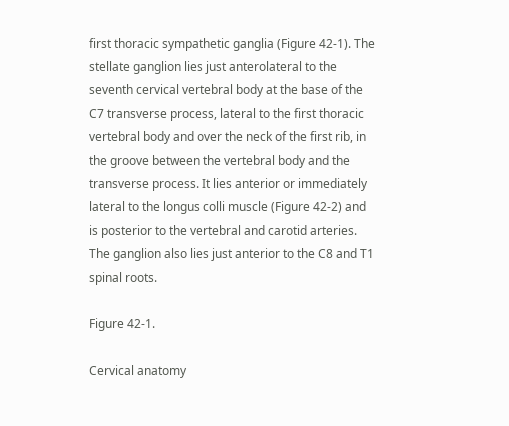first thoracic sympathetic ganglia (Figure 42-1). The stellate ganglion lies just anterolateral to the seventh cervical vertebral body at the base of the C7 transverse process, lateral to the first thoracic vertebral body and over the neck of the first rib, in the groove between the vertebral body and the transverse process. It lies anterior or immediately lateral to the longus colli muscle (Figure 42-2) and is posterior to the vertebral and carotid arteries. The ganglion also lies just anterior to the C8 and T1 spinal roots.

Figure 42-1.

Cervical anatomy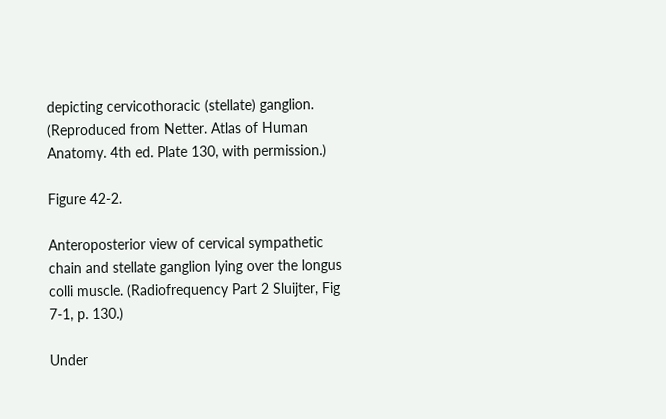depicting cervicothoracic (stellate) ganglion. (Reproduced from Netter. Atlas of Human Anatomy. 4th ed. Plate 130, with permission.)

Figure 42-2.

Anteroposterior view of cervical sympathetic chain and stellate ganglion lying over the longus colli muscle. (Radiofrequency Part 2 Sluijter, Fig 7-1, p. 130.)

Under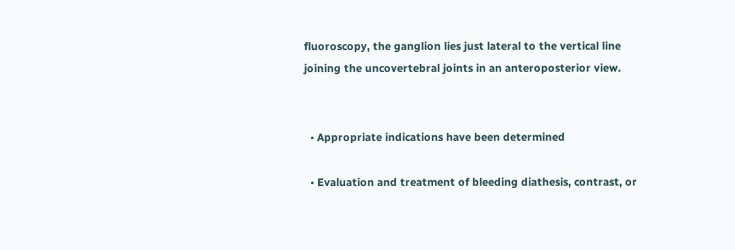fluoroscopy, the ganglion lies just lateral to the vertical line joining the uncovertebral joints in an anteroposterior view.


  • Appropriate indications have been determined

  • Evaluation and treatment of bleeding diathesis, contrast, or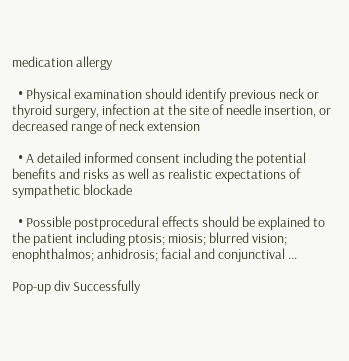medication allergy

  • Physical examination should identify previous neck or thyroid surgery, infection at the site of needle insertion, or decreased range of neck extension

  • A detailed informed consent including the potential benefits and risks as well as realistic expectations of sympathetic blockade

  • Possible postprocedural effects should be explained to the patient including ptosis; miosis; blurred vision; enophthalmos; anhidrosis; facial and conjunctival ...

Pop-up div Successfully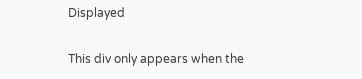Displayed

This div only appears when the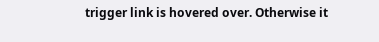trigger link is hovered over. Otherwise it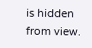is hidden from view.